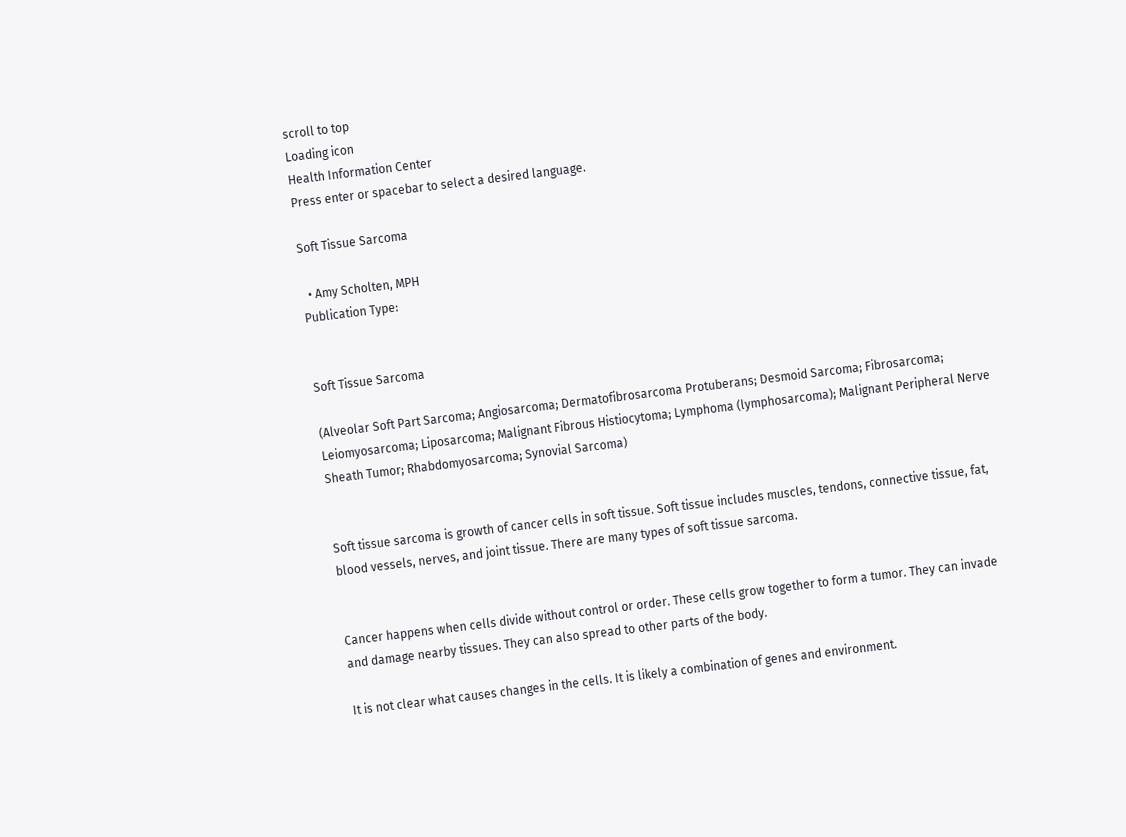scroll to top
Loading icon
Health Information Center
Press enter or spacebar to select a desired language.

Soft Tissue Sarcoma

  • Amy Scholten, MPH
Publication Type:


Soft Tissue Sarcoma

(Alveolar Soft Part Sarcoma; Angiosarcoma; Dermatofibrosarcoma Protuberans; Desmoid Sarcoma; Fibrosarcoma; Leiomyosarcoma; Liposarcoma; Malignant Fibrous Histiocytoma; Lymphoma (lymphosarcoma); Malignant Peripheral Nerve Sheath Tumor; Rhabdomyosarcoma; Synovial Sarcoma)


Soft tissue sarcoma is growth of cancer cells in soft tissue. Soft tissue includes muscles, tendons, connective tissue, fat, blood vessels, nerves, and joint tissue. There are many types of soft tissue sarcoma.


Cancer happens when cells divide without control or order. These cells grow together to form a tumor. They can invade and damage nearby tissues. They can also spread to other parts of the body.

It is not clear what causes changes in the cells. It is likely a combination of genes and environment.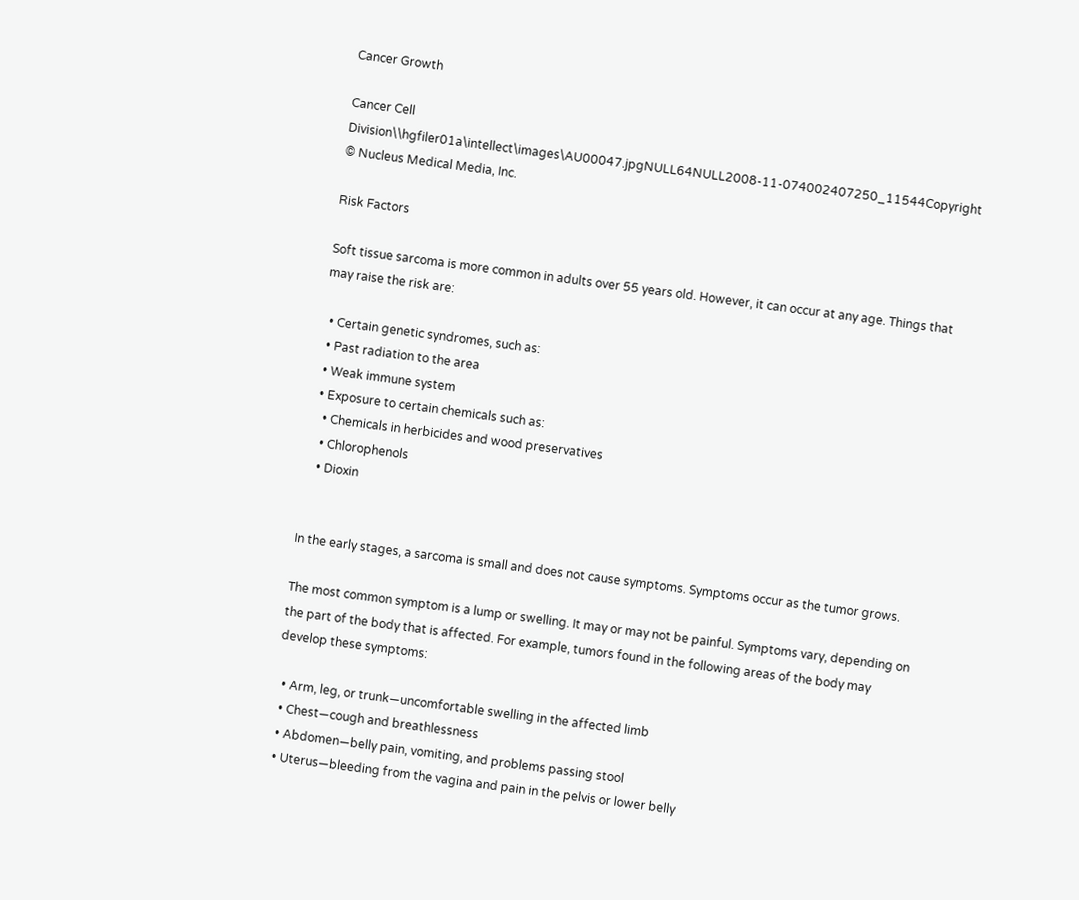Cancer Growth

Cancer Cell Division\\hgfiler01a\intellect\images\AU00047.jpgNULL64NULL2008-11-074002407250_11544Copyright © Nucleus Medical Media, Inc.

Risk Factors

Soft tissue sarcoma is more common in adults over 55 years old. However, it can occur at any age. Things that may raise the risk are:

  • Certain genetic syndromes, such as:
  • Past radiation to the area
  • Weak immune system
  • Exposure to certain chemicals such as:
    • Chemicals in herbicides and wood preservatives
    • Chlorophenols
    • Dioxin


In the early stages, a sarcoma is small and does not cause symptoms. Symptoms occur as the tumor grows.

The most common symptom is a lump or swelling. It may or may not be painful. Symptoms vary, depending on the part of the body that is affected. For example, tumors found in the following areas of the body may develop these symptoms:

  • Arm, leg, or trunk—uncomfortable swelling in the affected limb
  • Chest—cough and breathlessness
  • Abdomen—belly pain, vomiting, and problems passing stool
  • Uterus—bleeding from the vagina and pain in the pelvis or lower belly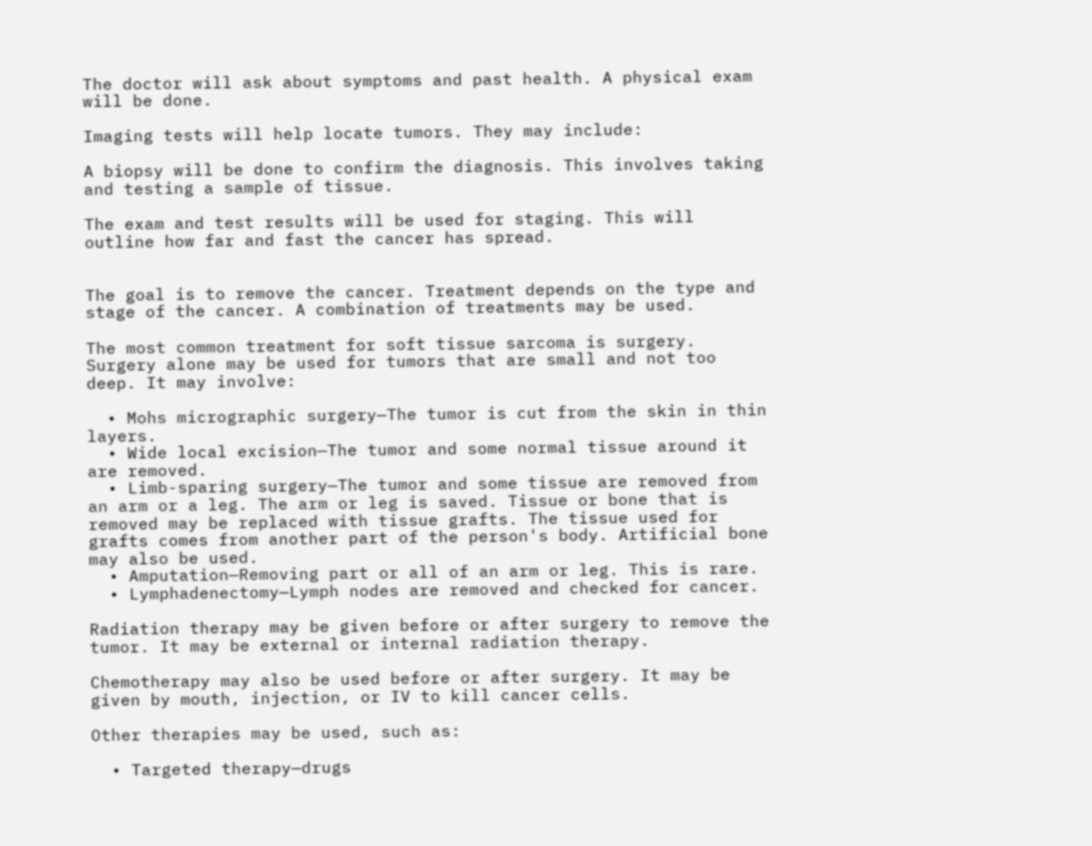The doctor will ask about symptoms and past health. A physical exam will be done.

Imaging tests will help locate tumors. They may include:

A biopsy will be done to confirm the diagnosis. This involves taking and testing a sample of tissue.

The exam and test results will be used for staging. This will outline how far and fast the cancer has spread.


The goal is to remove the cancer. Treatment depends on the type and stage of the cancer. A combination of treatments may be used.

The most common treatment for soft tissue sarcoma is surgery. Surgery alone may be used for tumors that are small and not too deep. It may involve:

  • Mohs micrographic surgery—The tumor is cut from the skin in thin layers.
  • Wide local excision—The tumor and some normal tissue around it are removed.
  • Limb-sparing surgery—The tumor and some tissue are removed from an arm or a leg. The arm or leg is saved. Tissue or bone that is removed may be replaced with tissue grafts. The tissue used for grafts comes from another part of the person's body. Artificial bone may also be used.
  • Amputation—Removing part or all of an arm or leg. This is rare.
  • Lymphadenectomy—Lymph nodes are removed and checked for cancer.

Radiation therapy may be given before or after surgery to remove the tumor. It may be external or internal radiation therapy.

Chemotherapy may also be used before or after surgery. It may be given by mouth, injection, or IV to kill cancer cells.

Other therapies may be used, such as:

  • Targeted therapy—drugs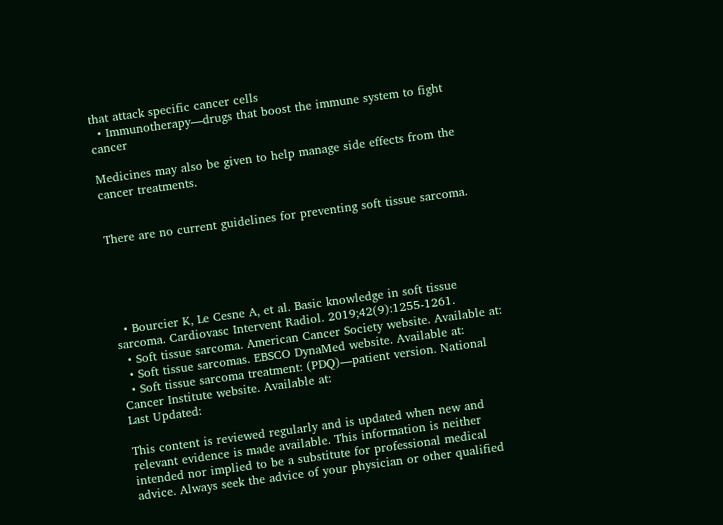that attack specific cancer cells
  • Immunotherapy—drugs that boost the immune system to fight cancer

Medicines may also be given to help manage side effects from the cancer treatments.


There are no current guidelines for preventing soft tissue sarcoma.





  • Bourcier K, Le Cesne A, et al. Basic knowledge in soft tissue sarcoma. Cardiovasc Intervent Radiol. 2019;42(9):1255-1261.
  • Soft tissue sarcoma. American Cancer Society website. Available at:
  • Soft tissue sarcomas. EBSCO DynaMed website. Available at:
  • Soft tissue sarcoma treatment: (PDQ)—patient version. National Cancer Institute website. Available at:
Last Updated:

This content is reviewed regularly and is updated when new and relevant evidence is made available. This information is neither intended nor implied to be a substitute for professional medical advice. Always seek the advice of your physician or other qualified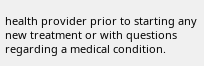health provider prior to starting any new treatment or with questions regarding a medical condition.